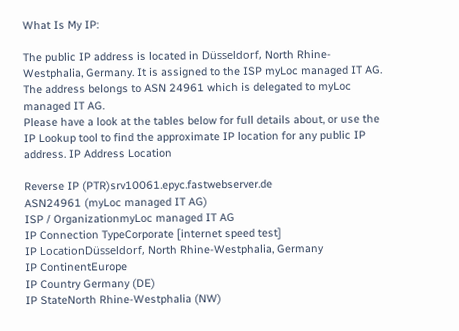What Is My IP:

The public IP address is located in Düsseldorf, North Rhine-Westphalia, Germany. It is assigned to the ISP myLoc managed IT AG. The address belongs to ASN 24961 which is delegated to myLoc managed IT AG.
Please have a look at the tables below for full details about, or use the IP Lookup tool to find the approximate IP location for any public IP address. IP Address Location

Reverse IP (PTR)srv10061.epyc.fastwebserver.de
ASN24961 (myLoc managed IT AG)
ISP / OrganizationmyLoc managed IT AG
IP Connection TypeCorporate [internet speed test]
IP LocationDüsseldorf, North Rhine-Westphalia, Germany
IP ContinentEurope
IP Country Germany (DE)
IP StateNorth Rhine-Westphalia (NW)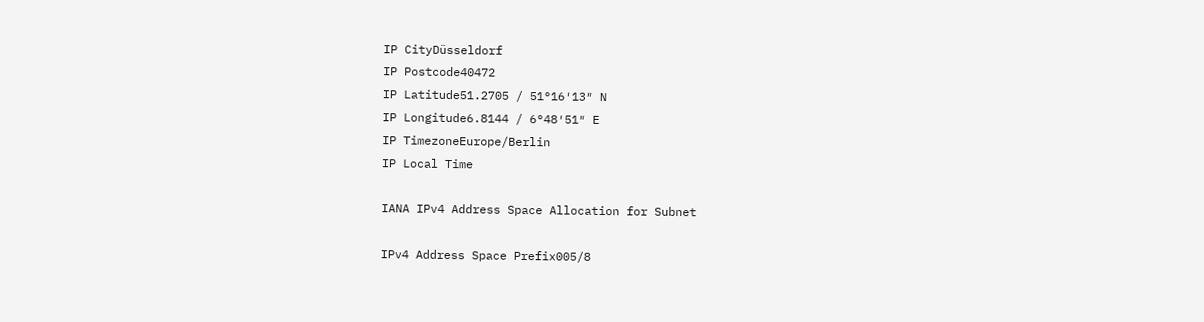IP CityDüsseldorf
IP Postcode40472
IP Latitude51.2705 / 51°16′13″ N
IP Longitude6.8144 / 6°48′51″ E
IP TimezoneEurope/Berlin
IP Local Time

IANA IPv4 Address Space Allocation for Subnet

IPv4 Address Space Prefix005/8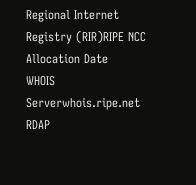Regional Internet Registry (RIR)RIPE NCC
Allocation Date
WHOIS Serverwhois.ripe.net
RDAP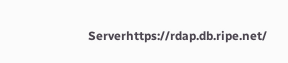Serverhttps://rdap.db.ripe.net/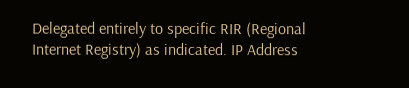Delegated entirely to specific RIR (Regional Internet Registry) as indicated. IP Address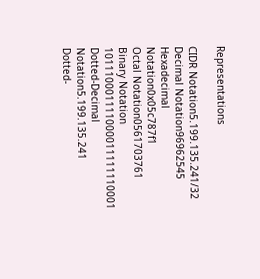Representations

CIDR Notation5.199.135.241/32
Decimal Notation96962545
Hexadecimal Notation0x05c787f1
Octal Notation0561703761
Binary Notation 101110001111000011111110001
Dotted-Decimal Notation5.199.135.241
Dotted-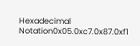Hexadecimal Notation0x05.0xc7.0x87.0xf1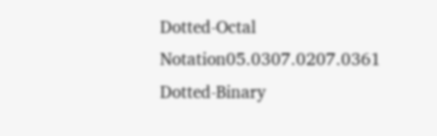Dotted-Octal Notation05.0307.0207.0361
Dotted-Binary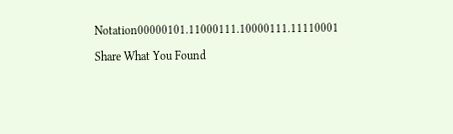Notation00000101.11000111.10000111.11110001

Share What You Found